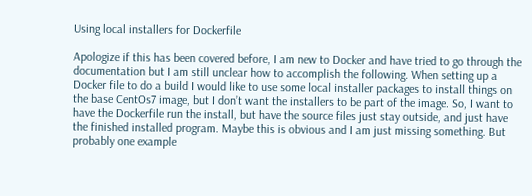Using local installers for Dockerfile

Apologize if this has been covered before, I am new to Docker and have tried to go through the documentation but I am still unclear how to accomplish the following. When setting up a Docker file to do a build I would like to use some local installer packages to install things on the base CentOs7 image, but I don’t want the installers to be part of the image. So, I want to have the Dockerfile run the install, but have the source files just stay outside, and just have the finished installed program. Maybe this is obvious and I am just missing something. But probably one example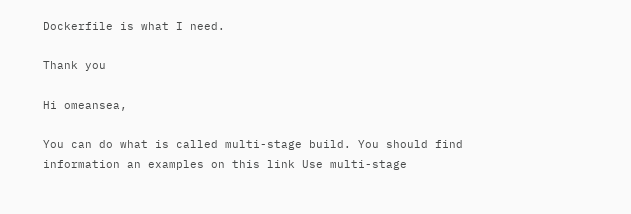Dockerfile is what I need.

Thank you

Hi omeansea,

You can do what is called multi-stage build. You should find information an examples on this link Use multi-stage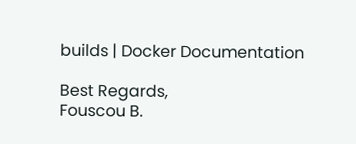builds | Docker Documentation

Best Regards,
Fouscou B.